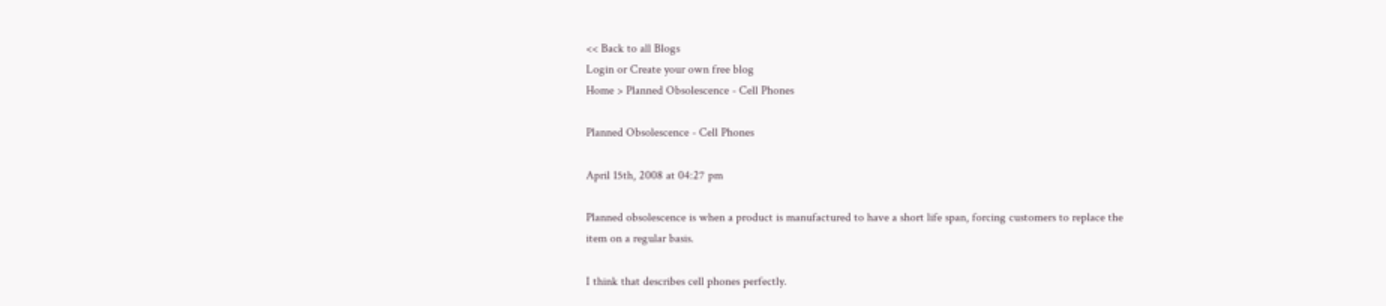<< Back to all Blogs
Login or Create your own free blog
Home > Planned Obsolescence - Cell Phones

Planned Obsolescence - Cell Phones

April 15th, 2008 at 04:27 pm

Planned obsolescence is when a product is manufactured to have a short life span, forcing customers to replace the item on a regular basis.

I think that describes cell phones perfectly.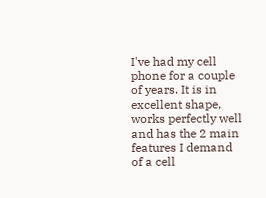I've had my cell phone for a couple of years. It is in excellent shape, works perfectly well and has the 2 main features I demand of a cell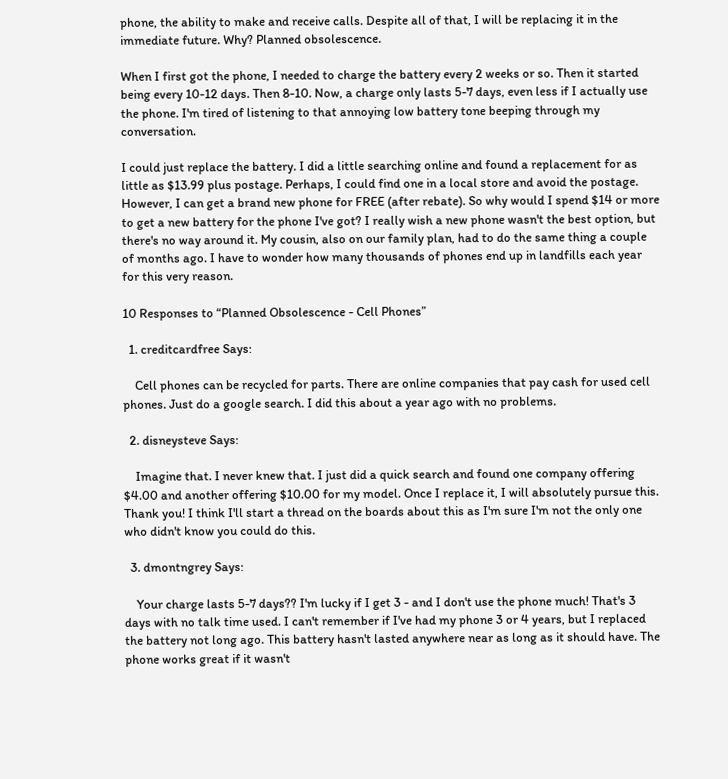phone, the ability to make and receive calls. Despite all of that, I will be replacing it in the immediate future. Why? Planned obsolescence.

When I first got the phone, I needed to charge the battery every 2 weeks or so. Then it started being every 10-12 days. Then 8-10. Now, a charge only lasts 5-7 days, even less if I actually use the phone. I'm tired of listening to that annoying low battery tone beeping through my conversation.

I could just replace the battery. I did a little searching online and found a replacement for as little as $13.99 plus postage. Perhaps, I could find one in a local store and avoid the postage. However, I can get a brand new phone for FREE (after rebate). So why would I spend $14 or more to get a new battery for the phone I've got? I really wish a new phone wasn't the best option, but there's no way around it. My cousin, also on our family plan, had to do the same thing a couple of months ago. I have to wonder how many thousands of phones end up in landfills each year for this very reason.

10 Responses to “Planned Obsolescence - Cell Phones”

  1. creditcardfree Says:

    Cell phones can be recycled for parts. There are online companies that pay cash for used cell phones. Just do a google search. I did this about a year ago with no problems.

  2. disneysteve Says:

    Imagine that. I never knew that. I just did a quick search and found one company offering $4.00 and another offering $10.00 for my model. Once I replace it, I will absolutely pursue this. Thank you! I think I'll start a thread on the boards about this as I'm sure I'm not the only one who didn't know you could do this.

  3. dmontngrey Says:

    Your charge lasts 5-7 days?? I'm lucky if I get 3 - and I don't use the phone much! That's 3 days with no talk time used. I can't remember if I've had my phone 3 or 4 years, but I replaced the battery not long ago. This battery hasn't lasted anywhere near as long as it should have. The phone works great if it wasn't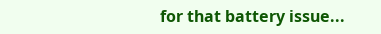for that battery issue...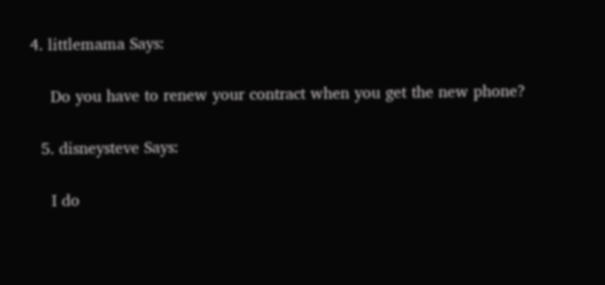4. littlemama Says:

    Do you have to renew your contract when you get the new phone?

  5. disneysteve Says:

    I do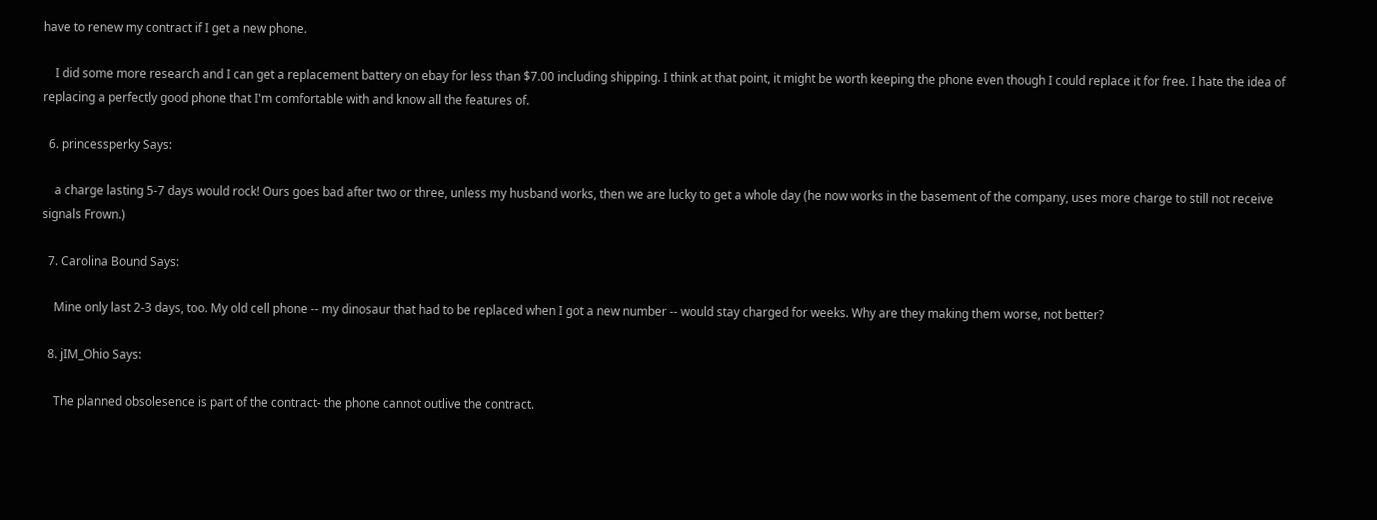have to renew my contract if I get a new phone.

    I did some more research and I can get a replacement battery on ebay for less than $7.00 including shipping. I think at that point, it might be worth keeping the phone even though I could replace it for free. I hate the idea of replacing a perfectly good phone that I'm comfortable with and know all the features of.

  6. princessperky Says:

    a charge lasting 5-7 days would rock! Ours goes bad after two or three, unless my husband works, then we are lucky to get a whole day (he now works in the basement of the company, uses more charge to still not receive signals Frown.)

  7. Carolina Bound Says:

    Mine only last 2-3 days, too. My old cell phone -- my dinosaur that had to be replaced when I got a new number -- would stay charged for weeks. Why are they making them worse, not better?

  8. jIM_Ohio Says:

    The planned obsolesence is part of the contract- the phone cannot outlive the contract.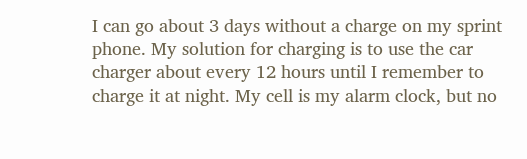I can go about 3 days without a charge on my sprint phone. My solution for charging is to use the car charger about every 12 hours until I remember to charge it at night. My cell is my alarm clock, but no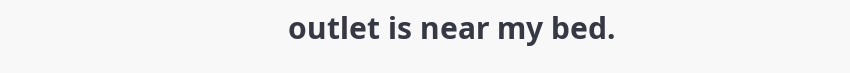outlet is near my bed.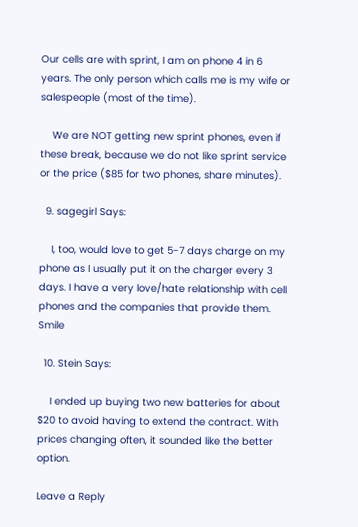Our cells are with sprint, I am on phone 4 in 6 years. The only person which calls me is my wife or salespeople (most of the time).

    We are NOT getting new sprint phones, even if these break, because we do not like sprint service or the price ($85 for two phones, share minutes).

  9. sagegirl Says:

    I, too, would love to get 5-7 days charge on my phone as I usually put it on the charger every 3 days. I have a very love/hate relationship with cell phones and the companies that provide them. Smile

  10. Stein Says:

    I ended up buying two new batteries for about $20 to avoid having to extend the contract. With prices changing often, it sounded like the better option.

Leave a Reply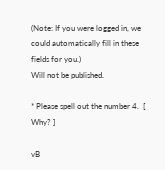(Note: If you were logged in, we could automatically fill in these fields for you.)
Will not be published.

* Please spell out the number 4.  [ Why? ]

vB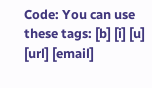Code: You can use these tags: [b] [i] [u] [url] [email]